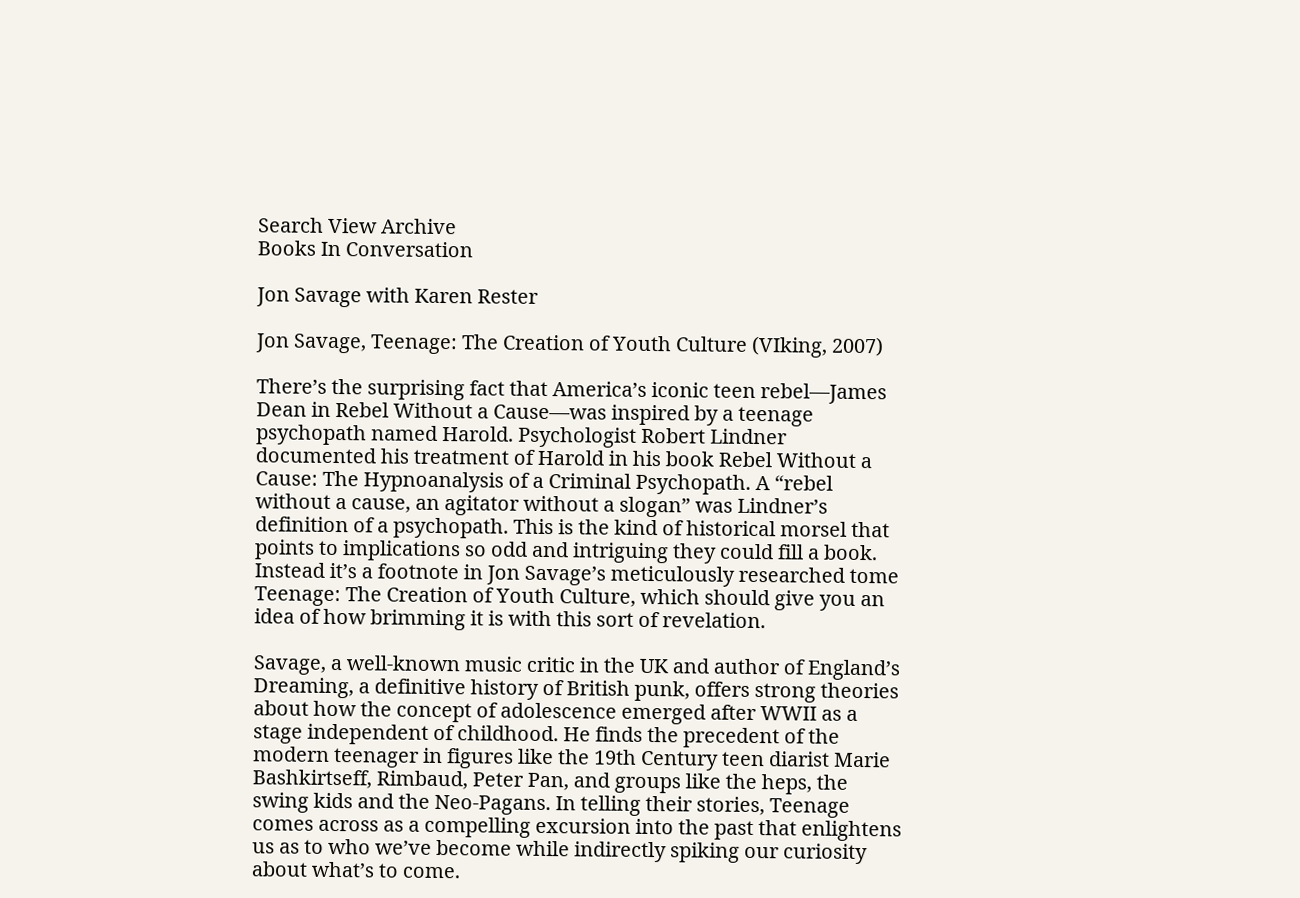Search View Archive
Books In Conversation

Jon Savage with Karen Rester

Jon Savage, Teenage: The Creation of Youth Culture (VIking, 2007)

There’s the surprising fact that America’s iconic teen rebel—James Dean in Rebel Without a Cause—was inspired by a teenage psychopath named Harold. Psychologist Robert Lindner documented his treatment of Harold in his book Rebel Without a Cause: The Hypnoanalysis of a Criminal Psychopath. A “rebel without a cause, an agitator without a slogan” was Lindner’s definition of a psychopath. This is the kind of historical morsel that points to implications so odd and intriguing they could fill a book. Instead it’s a footnote in Jon Savage’s meticulously researched tome Teenage: The Creation of Youth Culture, which should give you an idea of how brimming it is with this sort of revelation.

Savage, a well-known music critic in the UK and author of England’s Dreaming, a definitive history of British punk, offers strong theories about how the concept of adolescence emerged after WWII as a stage independent of childhood. He finds the precedent of the modern teenager in figures like the 19th Century teen diarist Marie Bashkirtseff, Rimbaud, Peter Pan, and groups like the heps, the swing kids and the Neo-Pagans. In telling their stories, Teenage comes across as a compelling excursion into the past that enlightens us as to who we’ve become while indirectly spiking our curiosity about what’s to come.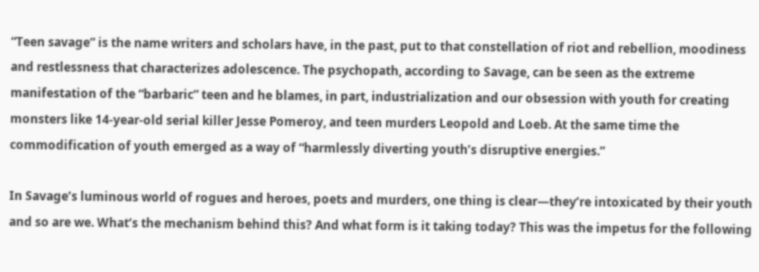“Teen savage” is the name writers and scholars have, in the past, put to that constellation of riot and rebellion, moodiness and restlessness that characterizes adolescence. The psychopath, according to Savage, can be seen as the extreme manifestation of the “barbaric” teen and he blames, in part, industrialization and our obsession with youth for creating monsters like 14-year-old serial killer Jesse Pomeroy, and teen murders Leopold and Loeb. At the same time the commodification of youth emerged as a way of “harmlessly diverting youth’s disruptive energies.”

In Savage’s luminous world of rogues and heroes, poets and murders, one thing is clear—they’re intoxicated by their youth and so are we. What’s the mechanism behind this? And what form is it taking today? This was the impetus for the following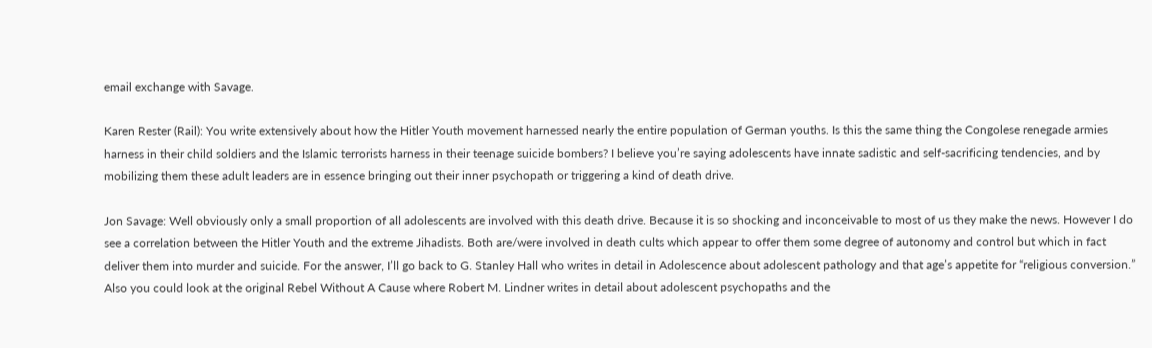email exchange with Savage.

Karen Rester (Rail): You write extensively about how the Hitler Youth movement harnessed nearly the entire population of German youths. Is this the same thing the Congolese renegade armies harness in their child soldiers and the Islamic terrorists harness in their teenage suicide bombers? I believe you’re saying adolescents have innate sadistic and self-sacrificing tendencies, and by mobilizing them these adult leaders are in essence bringing out their inner psychopath or triggering a kind of death drive.

Jon Savage: Well obviously only a small proportion of all adolescents are involved with this death drive. Because it is so shocking and inconceivable to most of us they make the news. However I do see a correlation between the Hitler Youth and the extreme Jihadists. Both are/were involved in death cults which appear to offer them some degree of autonomy and control but which in fact deliver them into murder and suicide. For the answer, I’ll go back to G. Stanley Hall who writes in detail in Adolescence about adolescent pathology and that age’s appetite for “religious conversion.” Also you could look at the original Rebel Without A Cause where Robert M. Lindner writes in detail about adolescent psychopaths and the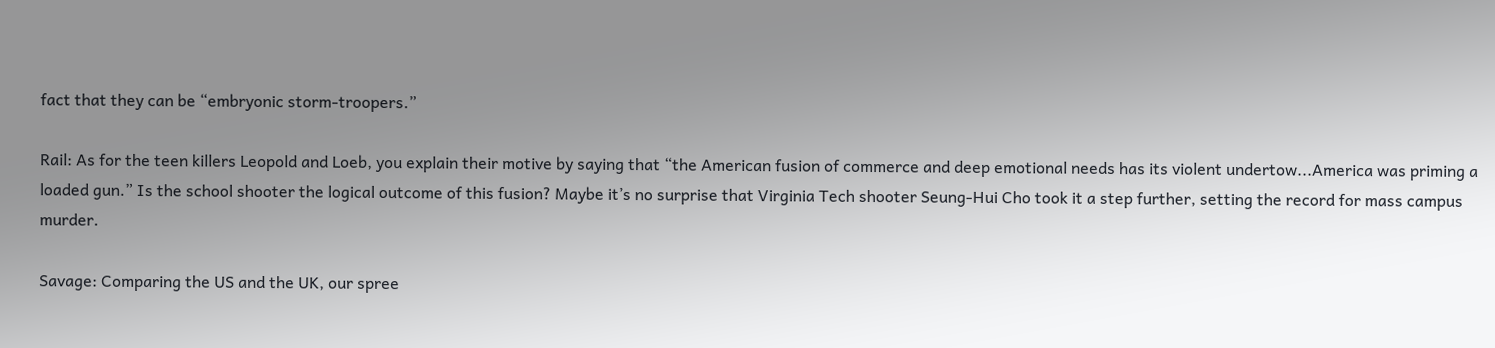fact that they can be “embryonic storm-troopers.”

Rail: As for the teen killers Leopold and Loeb, you explain their motive by saying that “the American fusion of commerce and deep emotional needs has its violent undertow...America was priming a loaded gun.” Is the school shooter the logical outcome of this fusion? Maybe it’s no surprise that Virginia Tech shooter Seung-Hui Cho took it a step further, setting the record for mass campus murder.

Savage: Comparing the US and the UK, our spree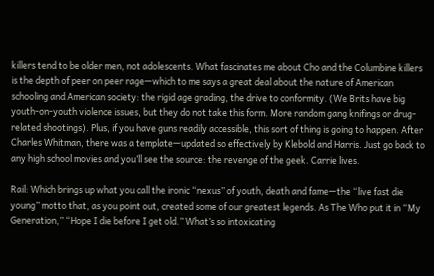killers tend to be older men, not adolescents. What fascinates me about Cho and the Columbine killers is the depth of peer on peer rage—which to me says a great deal about the nature of American schooling and American society: the rigid age grading, the drive to conformity. (We Brits have big youth-on-youth violence issues, but they do not take this form. More random gang knifings or drug-related shootings). Plus, if you have guns readily accessible, this sort of thing is going to happen. After Charles Whitman, there was a template—updated so effectively by Klebold and Harris. Just go back to any high school movies and you’ll see the source: the revenge of the geek. Carrie lives.

Rail: Which brings up what you call the ironic “nexus” of youth, death and fame—the “live fast die young” motto that, as you point out, created some of our greatest legends. As The Who put it in “My Generation,” “Hope I die before I get old.” What’s so intoxicating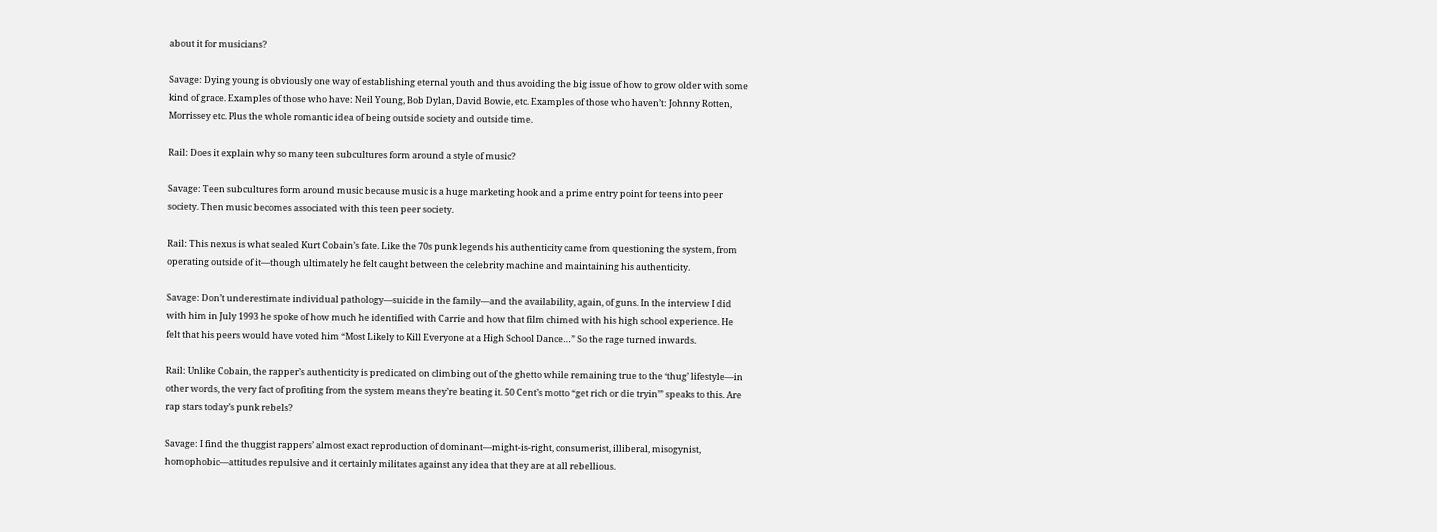about it for musicians?

Savage: Dying young is obviously one way of establishing eternal youth and thus avoiding the big issue of how to grow older with some kind of grace. Examples of those who have: Neil Young, Bob Dylan, David Bowie, etc. Examples of those who haven’t: Johnny Rotten, Morrissey etc. Plus the whole romantic idea of being outside society and outside time.

Rail: Does it explain why so many teen subcultures form around a style of music?

Savage: Teen subcultures form around music because music is a huge marketing hook and a prime entry point for teens into peer society. Then music becomes associated with this teen peer society.

Rail: This nexus is what sealed Kurt Cobain’s fate. Like the 70s punk legends his authenticity came from questioning the system, from operating outside of it—though ultimately he felt caught between the celebrity machine and maintaining his authenticity.

Savage: Don’t underestimate individual pathology—suicide in the family—and the availability, again, of guns. In the interview I did with him in July 1993 he spoke of how much he identified with Carrie and how that film chimed with his high school experience. He felt that his peers would have voted him “Most Likely to Kill Everyone at a High School Dance…” So the rage turned inwards.

Rail: Unlike Cobain, the rapper’s authenticity is predicated on climbing out of the ghetto while remaining true to the ‘thug’ lifestyle—in other words, the very fact of profiting from the system means they’re beating it. 50 Cent’s motto “get rich or die tryin’” speaks to this. Are rap stars today’s punk rebels?

Savage: I find the thuggist rappers’ almost exact reproduction of dominant—might-is-right, consumerist, illiberal, misogynist, homophobic—attitudes repulsive and it certainly militates against any idea that they are at all rebellious.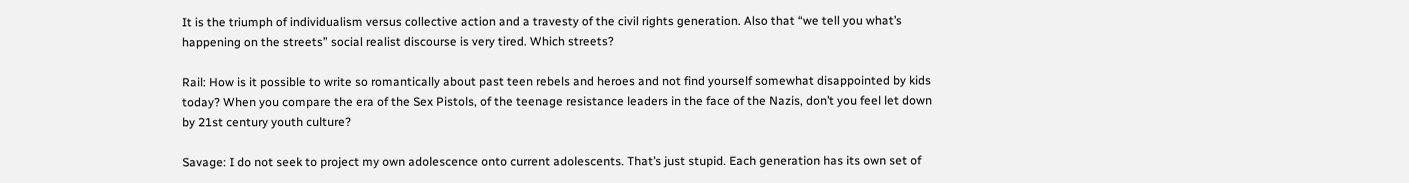It is the triumph of individualism versus collective action and a travesty of the civil rights generation. Also that “we tell you what’s happening on the streets” social realist discourse is very tired. Which streets?

Rail: How is it possible to write so romantically about past teen rebels and heroes and not find yourself somewhat disappointed by kids today? When you compare the era of the Sex Pistols, of the teenage resistance leaders in the face of the Nazis, don’t you feel let down by 21st century youth culture?

Savage: I do not seek to project my own adolescence onto current adolescents. That’s just stupid. Each generation has its own set of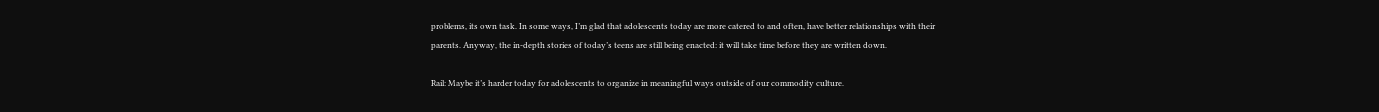problems, its own task. In some ways, I’m glad that adolescents today are more catered to and often, have better relationships with their
parents. Anyway, the in-depth stories of today’s teens are still being enacted: it will take time before they are written down.

Rail: Maybe it’s harder today for adolescents to organize in meaningful ways outside of our commodity culture.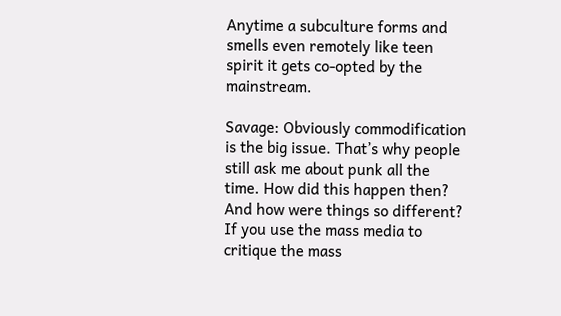Anytime a subculture forms and smells even remotely like teen spirit it gets co-opted by the mainstream.

Savage: Obviously commodification is the big issue. That’s why people still ask me about punk all the time. How did this happen then? And how were things so different? If you use the mass media to critique the mass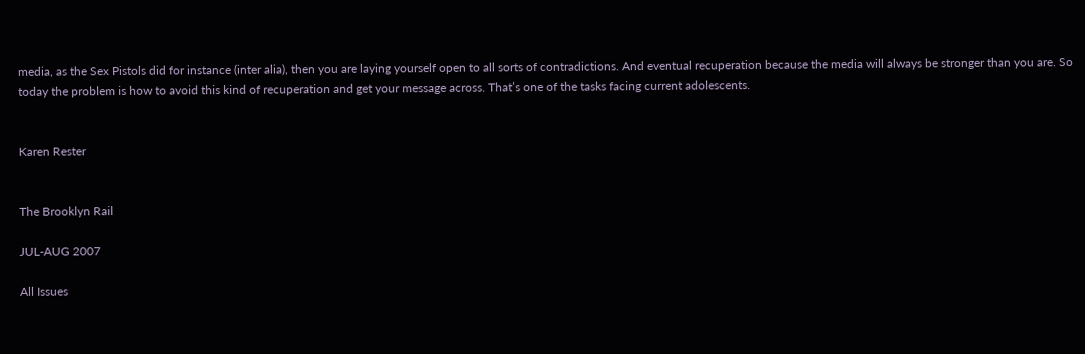media, as the Sex Pistols did for instance (inter alia), then you are laying yourself open to all sorts of contradictions. And eventual recuperation because the media will always be stronger than you are. So today the problem is how to avoid this kind of recuperation and get your message across. That’s one of the tasks facing current adolescents.


Karen Rester


The Brooklyn Rail

JUL-AUG 2007

All Issues